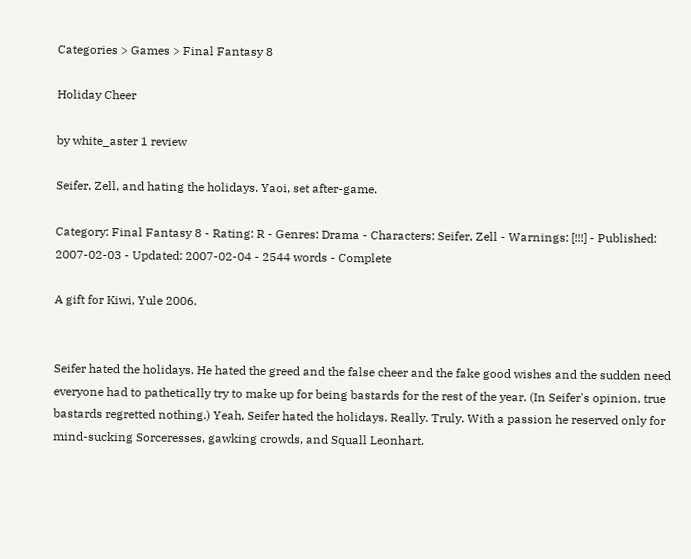Categories > Games > Final Fantasy 8

Holiday Cheer

by white_aster 1 review

Seifer, Zell, and hating the holidays. Yaoi, set after-game.

Category: Final Fantasy 8 - Rating: R - Genres: Drama - Characters: Seifer, Zell - Warnings: [!!!] - Published: 2007-02-03 - Updated: 2007-02-04 - 2544 words - Complete

A gift for Kiwi, Yule 2006.


Seifer hated the holidays. He hated the greed and the false cheer and the fake good wishes and the sudden need everyone had to pathetically try to make up for being bastards for the rest of the year. (In Seifer's opinion, true bastards regretted nothing.) Yeah, Seifer hated the holidays. Really. Truly. With a passion he reserved only for mind-sucking Sorceresses, gawking crowds, and Squall Leonhart.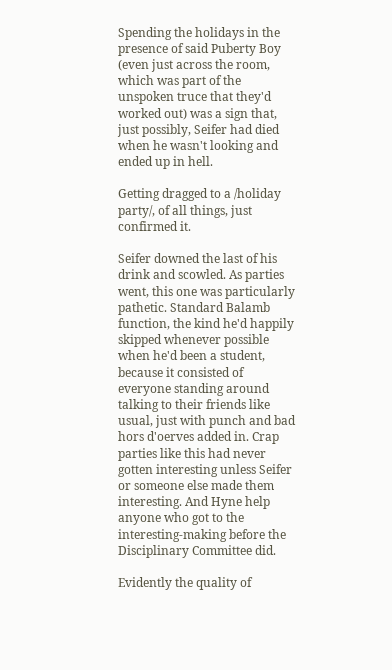Spending the holidays in the presence of said Puberty Boy (even just across the room, which was part of the unspoken truce that they'd worked out) was a sign that, just possibly, Seifer had died when he wasn't looking and ended up in hell.

Getting dragged to a /holiday party/, of all things, just confirmed it.

Seifer downed the last of his drink and scowled. As parties went, this one was particularly pathetic. Standard Balamb function, the kind he'd happily skipped whenever possible when he'd been a student, because it consisted of everyone standing around talking to their friends like usual, just with punch and bad hors d'oerves added in. Crap parties like this had never gotten interesting unless Seifer or someone else made them interesting. And Hyne help anyone who got to the interesting-making before the Disciplinary Committee did.

Evidently the quality of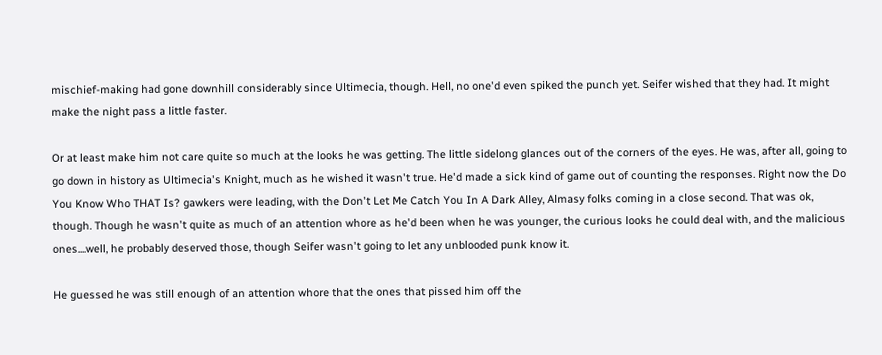mischief-making had gone downhill considerably since Ultimecia, though. Hell, no one'd even spiked the punch yet. Seifer wished that they had. It might make the night pass a little faster.

Or at least make him not care quite so much at the looks he was getting. The little sidelong glances out of the corners of the eyes. He was, after all, going to go down in history as Ultimecia's Knight, much as he wished it wasn't true. He'd made a sick kind of game out of counting the responses. Right now the Do You Know Who THAT Is? gawkers were leading, with the Don't Let Me Catch You In A Dark Alley, Almasy folks coming in a close second. That was ok, though. Though he wasn't quite as much of an attention whore as he'd been when he was younger, the curious looks he could deal with, and the malicious ones....well, he probably deserved those, though Seifer wasn't going to let any unblooded punk know it.

He guessed he was still enough of an attention whore that the ones that pissed him off the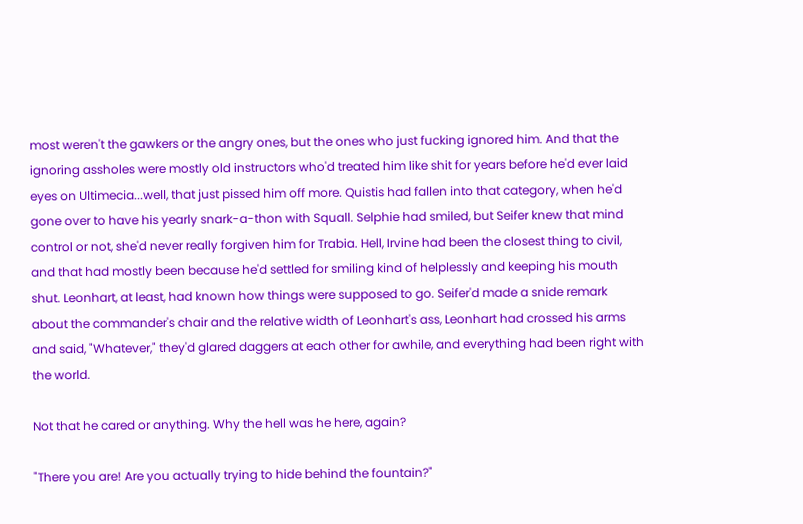most weren't the gawkers or the angry ones, but the ones who just fucking ignored him. And that the ignoring assholes were mostly old instructors who'd treated him like shit for years before he'd ever laid eyes on Ultimecia...well, that just pissed him off more. Quistis had fallen into that category, when he'd gone over to have his yearly snark-a-thon with Squall. Selphie had smiled, but Seifer knew that mind control or not, she'd never really forgiven him for Trabia. Hell, Irvine had been the closest thing to civil, and that had mostly been because he'd settled for smiling kind of helplessly and keeping his mouth shut. Leonhart, at least, had known how things were supposed to go. Seifer'd made a snide remark about the commander's chair and the relative width of Leonhart's ass, Leonhart had crossed his arms and said, "Whatever," they'd glared daggers at each other for awhile, and everything had been right with the world.

Not that he cared or anything. Why the hell was he here, again?

"There you are! Are you actually trying to hide behind the fountain?"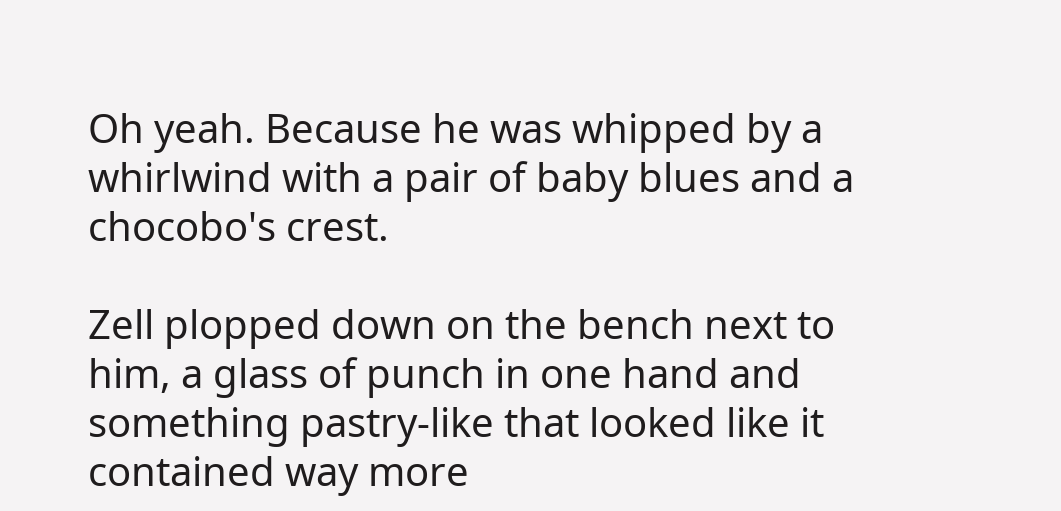Oh yeah. Because he was whipped by a whirlwind with a pair of baby blues and a chocobo's crest.

Zell plopped down on the bench next to him, a glass of punch in one hand and something pastry-like that looked like it contained way more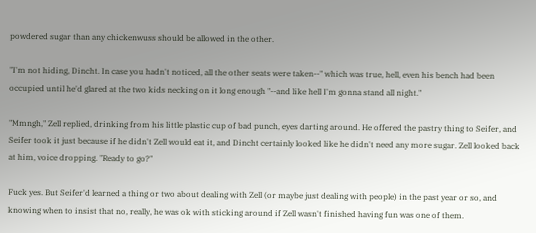powdered sugar than any chickenwuss should be allowed in the other.

"I'm not hiding, Dincht. In case you hadn't noticed, all the other seats were taken--" which was true, hell, even his bench had been occupied until he'd glared at the two kids necking on it long enough "--and like hell I'm gonna stand all night."

"Mmngh," Zell replied, drinking from his little plastic cup of bad punch, eyes darting around. He offered the pastry thing to Seifer, and Seifer took it just because if he didn't Zell would eat it, and Dincht certainly looked like he didn't need any more sugar. Zell looked back at him, voice dropping. "Ready to go?"

Fuck yes. But Seifer'd learned a thing or two about dealing with Zell (or maybe just dealing with people) in the past year or so, and knowing when to insist that no, really, he was ok with sticking around if Zell wasn't finished having fun was one of them.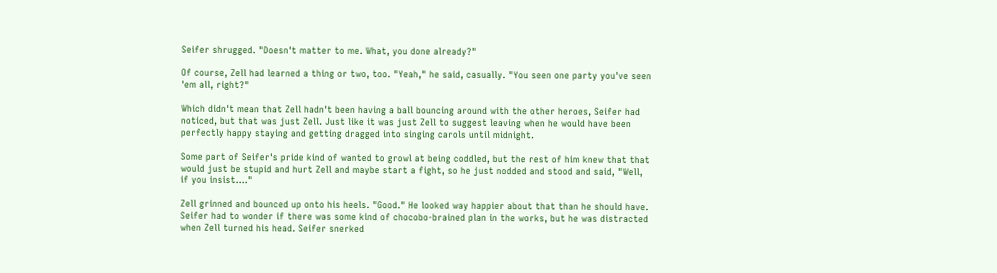Seifer shrugged. "Doesn't matter to me. What, you done already?"

Of course, Zell had learned a thing or two, too. "Yeah," he said, casually. "You seen one party you've seen 'em all, right?"

Which didn't mean that Zell hadn't been having a ball bouncing around with the other heroes, Seifer had noticed, but that was just Zell. Just like it was just Zell to suggest leaving when he would have been perfectly happy staying and getting dragged into singing carols until midnight.

Some part of Seifer's pride kind of wanted to growl at being coddled, but the rest of him knew that that would just be stupid and hurt Zell and maybe start a fight, so he just nodded and stood and said, "Well, if you insist...."

Zell grinned and bounced up onto his heels. "Good." He looked way happier about that than he should have. Seifer had to wonder if there was some kind of chocobo-brained plan in the works, but he was distracted when Zell turned his head. Seifer snerked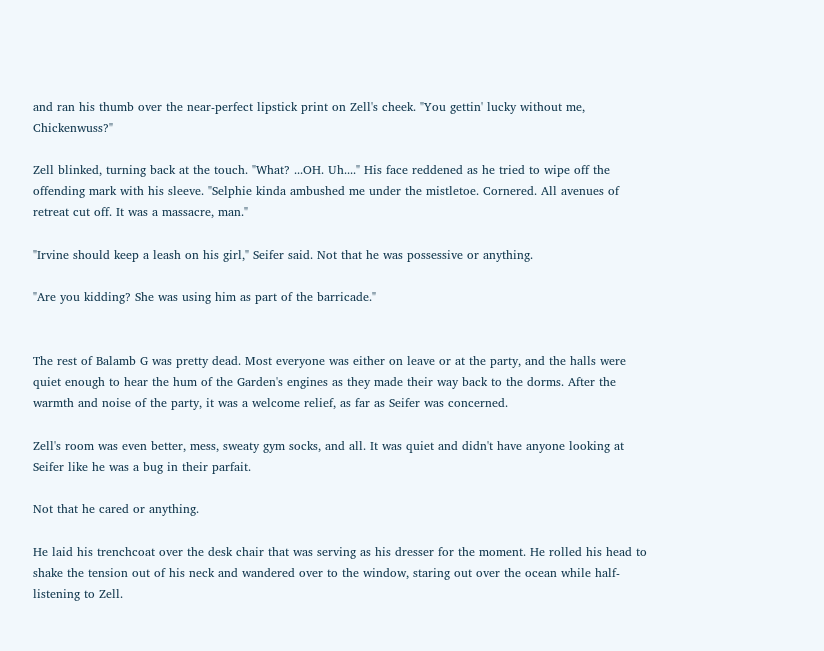and ran his thumb over the near-perfect lipstick print on Zell's cheek. "You gettin' lucky without me, Chickenwuss?"

Zell blinked, turning back at the touch. "What? ...OH. Uh...." His face reddened as he tried to wipe off the offending mark with his sleeve. "Selphie kinda ambushed me under the mistletoe. Cornered. All avenues of retreat cut off. It was a massacre, man."

"Irvine should keep a leash on his girl," Seifer said. Not that he was possessive or anything.

"Are you kidding? She was using him as part of the barricade."


The rest of Balamb G was pretty dead. Most everyone was either on leave or at the party, and the halls were quiet enough to hear the hum of the Garden's engines as they made their way back to the dorms. After the warmth and noise of the party, it was a welcome relief, as far as Seifer was concerned.

Zell's room was even better, mess, sweaty gym socks, and all. It was quiet and didn't have anyone looking at Seifer like he was a bug in their parfait.

Not that he cared or anything.

He laid his trenchcoat over the desk chair that was serving as his dresser for the moment. He rolled his head to shake the tension out of his neck and wandered over to the window, staring out over the ocean while half-listening to Zell.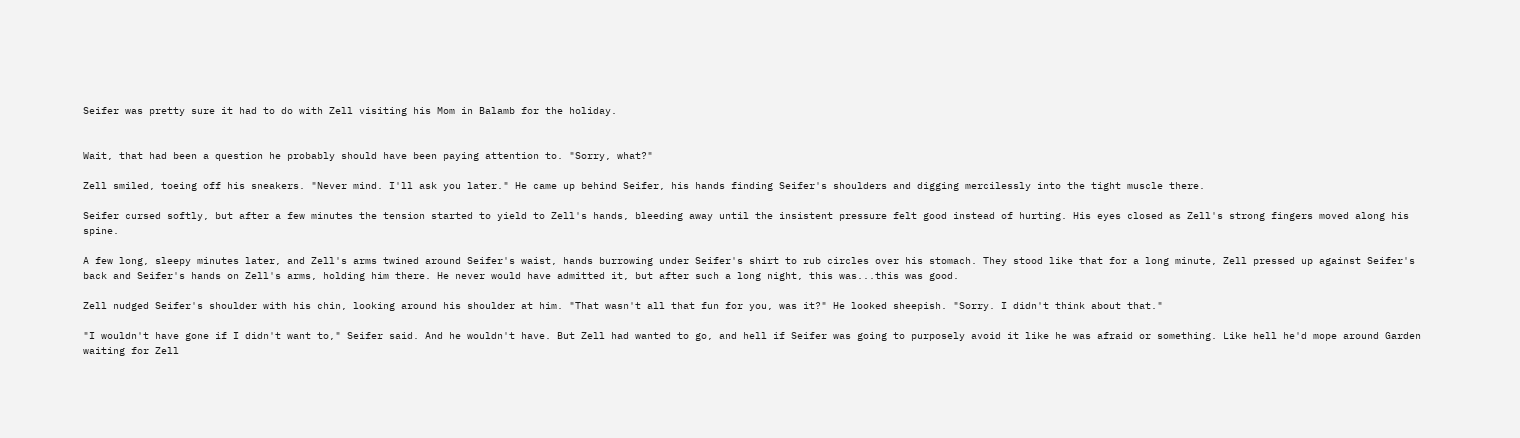Seifer was pretty sure it had to do with Zell visiting his Mom in Balamb for the holiday.


Wait, that had been a question he probably should have been paying attention to. "Sorry, what?"

Zell smiled, toeing off his sneakers. "Never mind. I'll ask you later." He came up behind Seifer, his hands finding Seifer's shoulders and digging mercilessly into the tight muscle there.

Seifer cursed softly, but after a few minutes the tension started to yield to Zell's hands, bleeding away until the insistent pressure felt good instead of hurting. His eyes closed as Zell's strong fingers moved along his spine.

A few long, sleepy minutes later, and Zell's arms twined around Seifer's waist, hands burrowing under Seifer's shirt to rub circles over his stomach. They stood like that for a long minute, Zell pressed up against Seifer's back and Seifer's hands on Zell's arms, holding him there. He never would have admitted it, but after such a long night, this was...this was good.

Zell nudged Seifer's shoulder with his chin, looking around his shoulder at him. "That wasn't all that fun for you, was it?" He looked sheepish. "Sorry. I didn't think about that."

"I wouldn't have gone if I didn't want to," Seifer said. And he wouldn't have. But Zell had wanted to go, and hell if Seifer was going to purposely avoid it like he was afraid or something. Like hell he'd mope around Garden waiting for Zell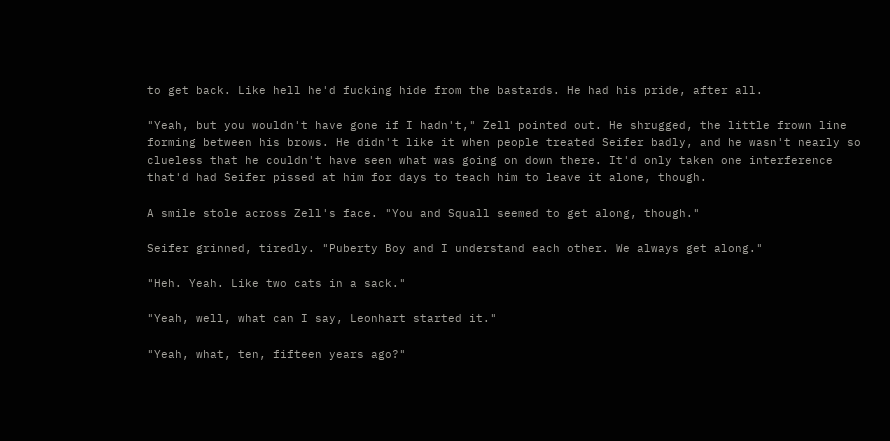to get back. Like hell he'd fucking hide from the bastards. He had his pride, after all.

"Yeah, but you wouldn't have gone if I hadn't," Zell pointed out. He shrugged, the little frown line forming between his brows. He didn't like it when people treated Seifer badly, and he wasn't nearly so clueless that he couldn't have seen what was going on down there. It'd only taken one interference that'd had Seifer pissed at him for days to teach him to leave it alone, though.

A smile stole across Zell's face. "You and Squall seemed to get along, though."

Seifer grinned, tiredly. "Puberty Boy and I understand each other. We always get along."

"Heh. Yeah. Like two cats in a sack."

"Yeah, well, what can I say, Leonhart started it."

"Yeah, what, ten, fifteen years ago?"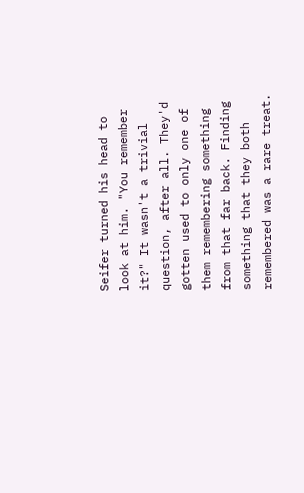Seifer turned his head to look at him. "You remember it?" It wasn't a trivial question, after all. They'd gotten used to only one of them remembering something from that far back. Finding something that they both remembered was a rare treat.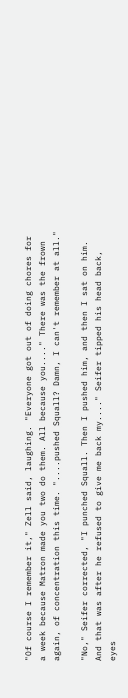"Of course I remember it," Zell said, laughing. "Everyone got out of doing chores for a week because Matron made you two do them. All because you...." There was the frown again, of concentration this time. "....pushed Squall? Damn, I can't remember at all."

"No," Seifer corrected, "I punched Squall. Then I pushed him, and then I sat on him. And that was after he refused to give me back my...." Seifer tipped his head back, eyes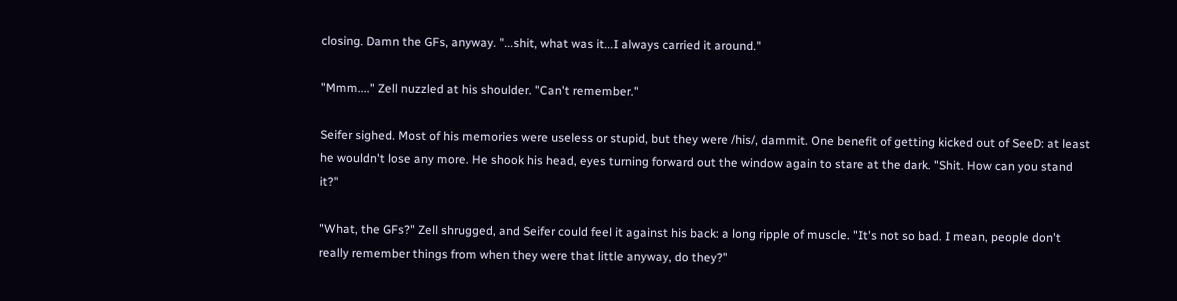closing. Damn the GFs, anyway. "...shit, what was it...I always carried it around."

"Mmm...." Zell nuzzled at his shoulder. "Can't remember."

Seifer sighed. Most of his memories were useless or stupid, but they were /his/, dammit. One benefit of getting kicked out of SeeD: at least he wouldn't lose any more. He shook his head, eyes turning forward out the window again to stare at the dark. "Shit. How can you stand it?"

"What, the GFs?" Zell shrugged, and Seifer could feel it against his back: a long ripple of muscle. "It's not so bad. I mean, people don't really remember things from when they were that little anyway, do they?"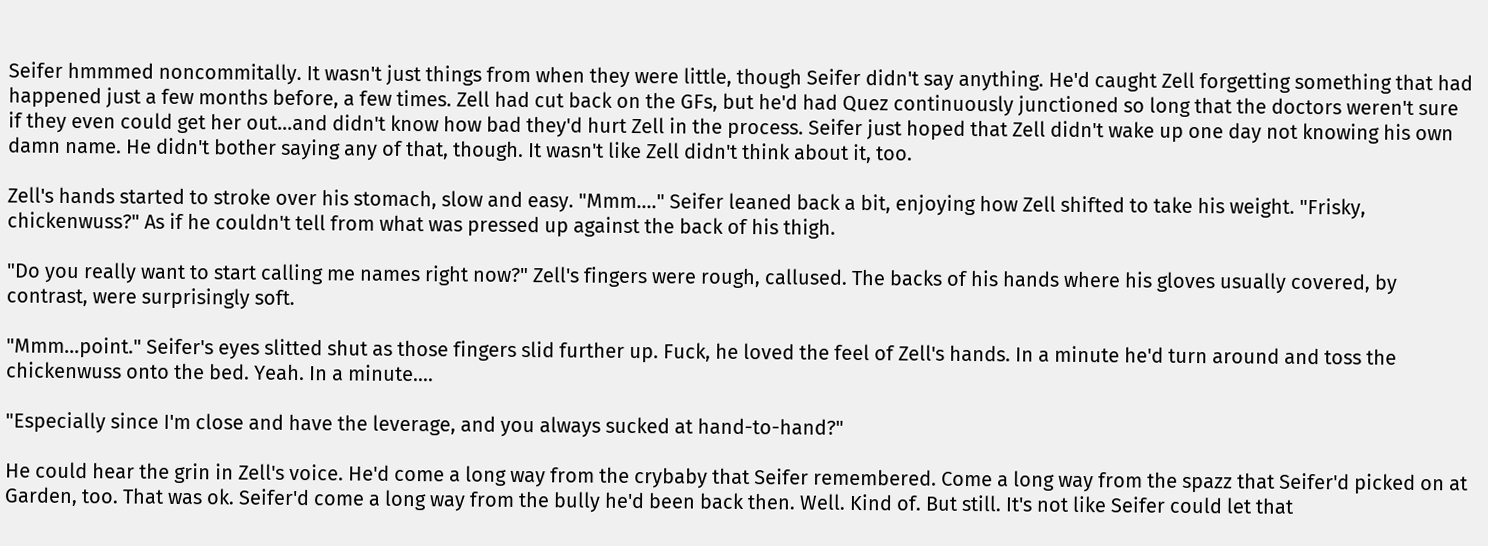Seifer hmmmed noncommitally. It wasn't just things from when they were little, though Seifer didn't say anything. He'd caught Zell forgetting something that had happened just a few months before, a few times. Zell had cut back on the GFs, but he'd had Quez continuously junctioned so long that the doctors weren't sure if they even could get her out...and didn't know how bad they'd hurt Zell in the process. Seifer just hoped that Zell didn't wake up one day not knowing his own damn name. He didn't bother saying any of that, though. It wasn't like Zell didn't think about it, too.

Zell's hands started to stroke over his stomach, slow and easy. "Mmm...." Seifer leaned back a bit, enjoying how Zell shifted to take his weight. "Frisky, chickenwuss?" As if he couldn't tell from what was pressed up against the back of his thigh.

"Do you really want to start calling me names right now?" Zell's fingers were rough, callused. The backs of his hands where his gloves usually covered, by contrast, were surprisingly soft.

"Mmm...point." Seifer's eyes slitted shut as those fingers slid further up. Fuck, he loved the feel of Zell's hands. In a minute he'd turn around and toss the chickenwuss onto the bed. Yeah. In a minute....

"Especially since I'm close and have the leverage, and you always sucked at hand-to-hand?"

He could hear the grin in Zell's voice. He'd come a long way from the crybaby that Seifer remembered. Come a long way from the spazz that Seifer'd picked on at Garden, too. That was ok. Seifer'd come a long way from the bully he'd been back then. Well. Kind of. But still. It's not like Seifer could let that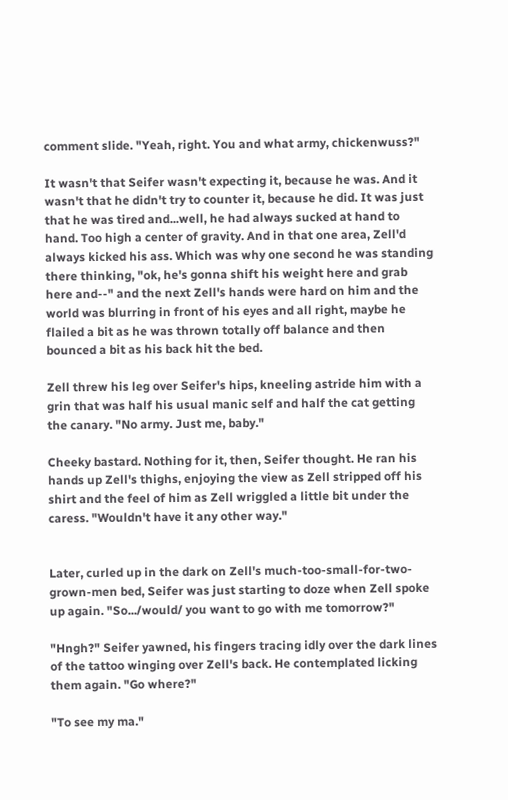comment slide. "Yeah, right. You and what army, chickenwuss?"

It wasn't that Seifer wasn't expecting it, because he was. And it wasn't that he didn't try to counter it, because he did. It was just that he was tired and...well, he had always sucked at hand to hand. Too high a center of gravity. And in that one area, Zell'd always kicked his ass. Which was why one second he was standing there thinking, "ok, he's gonna shift his weight here and grab here and--" and the next Zell's hands were hard on him and the world was blurring in front of his eyes and all right, maybe he flailed a bit as he was thrown totally off balance and then bounced a bit as his back hit the bed.

Zell threw his leg over Seifer's hips, kneeling astride him with a grin that was half his usual manic self and half the cat getting the canary. "No army. Just me, baby."

Cheeky bastard. Nothing for it, then, Seifer thought. He ran his hands up Zell's thighs, enjoying the view as Zell stripped off his shirt and the feel of him as Zell wriggled a little bit under the caress. "Wouldn't have it any other way."


Later, curled up in the dark on Zell's much-too-small-for-two-grown-men bed, Seifer was just starting to doze when Zell spoke up again. "So.../would/ you want to go with me tomorrow?"

"Hngh?" Seifer yawned, his fingers tracing idly over the dark lines of the tattoo winging over Zell's back. He contemplated licking them again. "Go where?"

"To see my ma."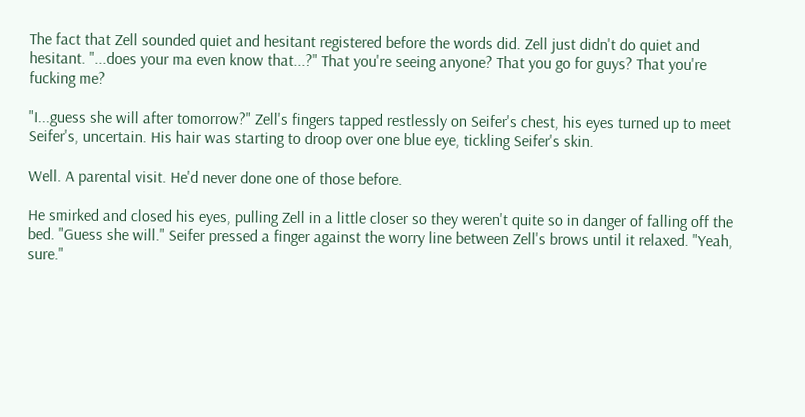The fact that Zell sounded quiet and hesitant registered before the words did. Zell just didn't do quiet and hesitant. "...does your ma even know that...?" That you're seeing anyone? That you go for guys? That you're fucking me?

"I...guess she will after tomorrow?" Zell's fingers tapped restlessly on Seifer's chest, his eyes turned up to meet Seifer's, uncertain. His hair was starting to droop over one blue eye, tickling Seifer's skin.

Well. A parental visit. He'd never done one of those before.

He smirked and closed his eyes, pulling Zell in a little closer so they weren't quite so in danger of falling off the bed. "Guess she will." Seifer pressed a finger against the worry line between Zell's brows until it relaxed. "Yeah, sure."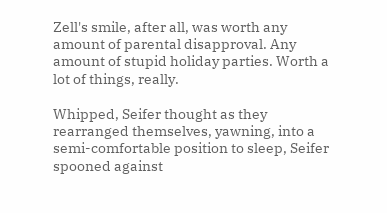Zell's smile, after all, was worth any amount of parental disapproval. Any amount of stupid holiday parties. Worth a lot of things, really.

Whipped, Seifer thought as they rearranged themselves, yawning, into a semi-comfortable position to sleep, Seifer spooned against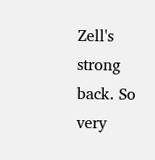Zell's strong back. So very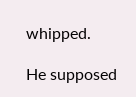whipped.

He supposed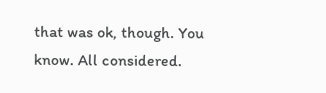that was ok, though. You know. All considered.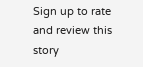Sign up to rate and review this story